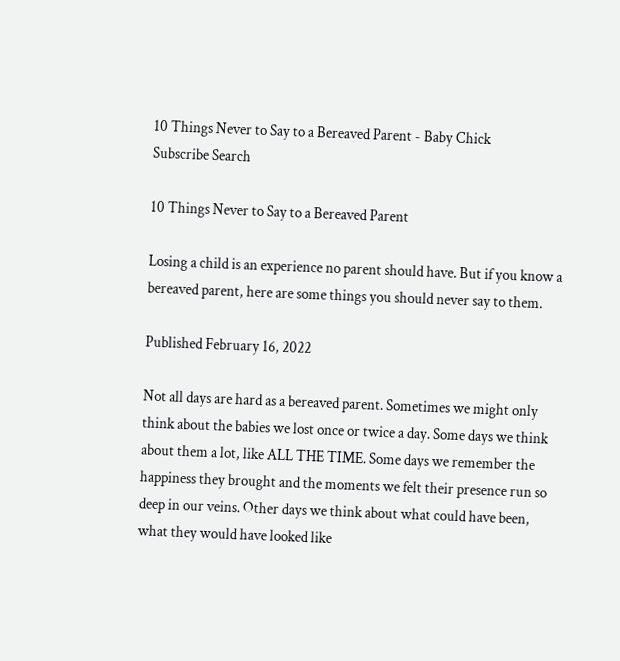10 Things Never to Say to a Bereaved Parent - Baby Chick
Subscribe Search

10 Things Never to Say to a Bereaved Parent

Losing a child is an experience no parent should have. But if you know a bereaved parent, here are some things you should never say to them.

Published February 16, 2022

Not all days are hard as a bereaved parent. Sometimes we might only think about the babies we lost once or twice a day. Some days we think about them a lot, like ALL THE TIME. Some days we remember the happiness they brought and the moments we felt their presence run so deep in our veins. Other days we think about what could have been, what they would have looked like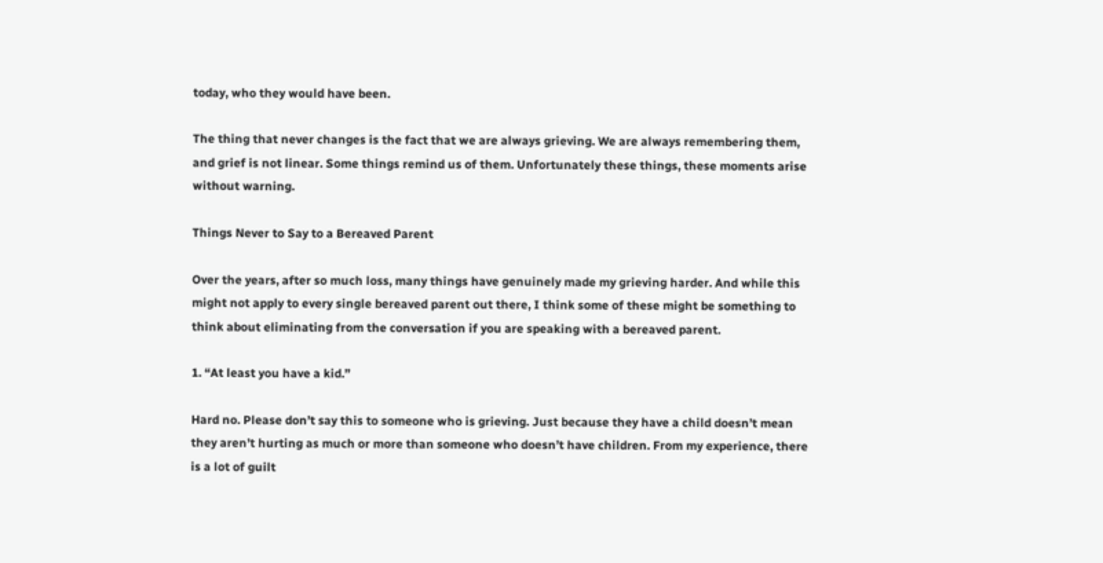today, who they would have been.

The thing that never changes is the fact that we are always grieving. We are always remembering them, and grief is not linear. Some things remind us of them. Unfortunately these things, these moments arise without warning.

Things Never to Say to a Bereaved Parent

Over the years, after so much loss, many things have genuinely made my grieving harder. And while this might not apply to every single bereaved parent out there, I think some of these might be something to think about eliminating from the conversation if you are speaking with a bereaved parent.

1. “At least you have a kid.”

Hard no. Please don’t say this to someone who is grieving. Just because they have a child doesn’t mean they aren’t hurting as much or more than someone who doesn’t have children. From my experience, there is a lot of guilt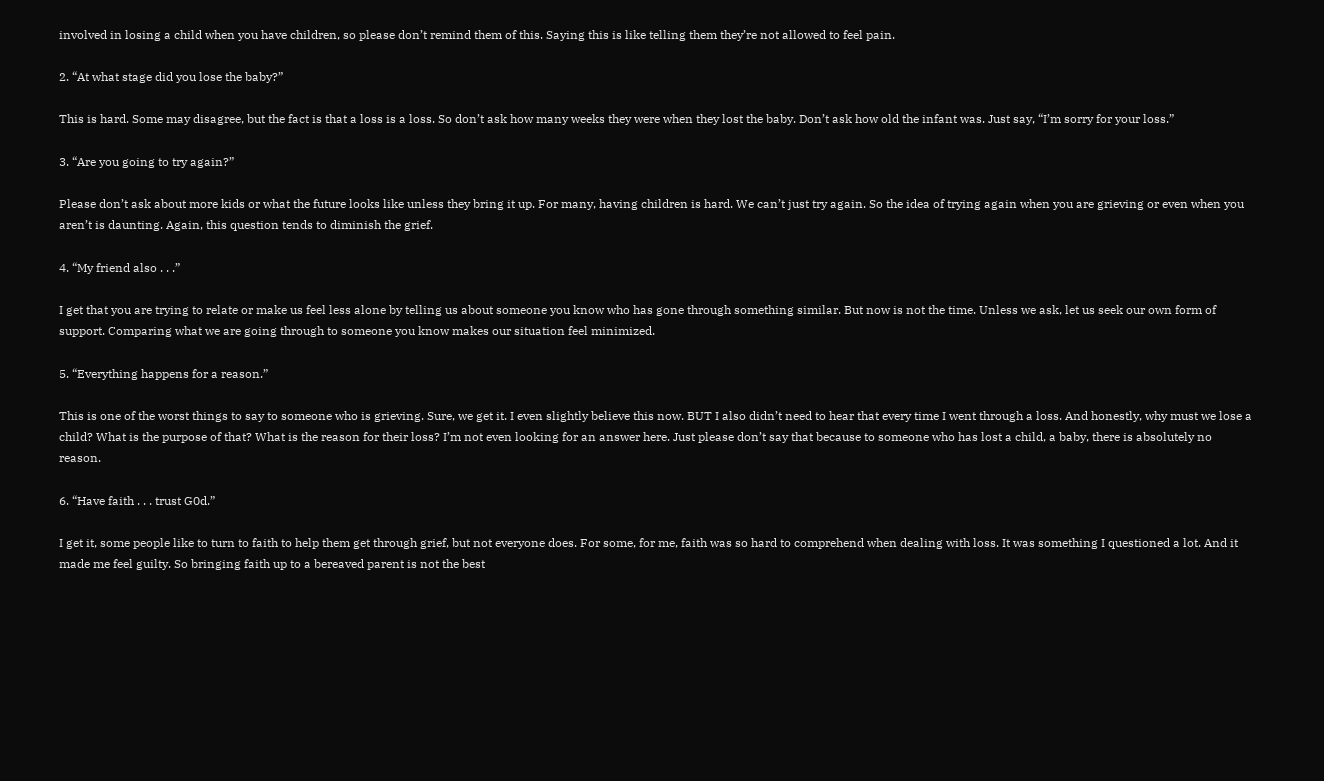involved in losing a child when you have children, so please don’t remind them of this. Saying this is like telling them they’re not allowed to feel pain.

2. “At what stage did you lose the baby?”

This is hard. Some may disagree, but the fact is that a loss is a loss. So don’t ask how many weeks they were when they lost the baby. Don’t ask how old the infant was. Just say, “I’m sorry for your loss.”

3. “Are you going to try again?”

Please don’t ask about more kids or what the future looks like unless they bring it up. For many, having children is hard. We can’t just try again. So the idea of trying again when you are grieving or even when you aren’t is daunting. Again, this question tends to diminish the grief.

4. “My friend also . . .”

I get that you are trying to relate or make us feel less alone by telling us about someone you know who has gone through something similar. But now is not the time. Unless we ask, let us seek our own form of support. Comparing what we are going through to someone you know makes our situation feel minimized.

5. “Everything happens for a reason.”

This is one of the worst things to say to someone who is grieving. Sure, we get it. I even slightly believe this now. BUT I also didn’t need to hear that every time I went through a loss. And honestly, why must we lose a child? What is the purpose of that? What is the reason for their loss? I’m not even looking for an answer here. Just please don’t say that because to someone who has lost a child, a baby, there is absolutely no reason.

6. “Have faith . . . trust G0d.”

I get it, some people like to turn to faith to help them get through grief, but not everyone does. For some, for me, faith was so hard to comprehend when dealing with loss. It was something I questioned a lot. And it made me feel guilty. So bringing faith up to a bereaved parent is not the best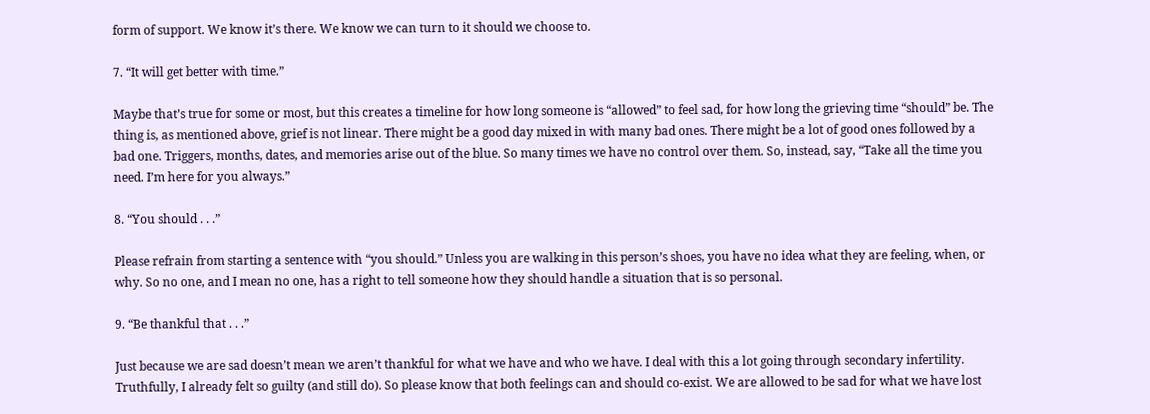form of support. We know it’s there. We know we can turn to it should we choose to.

7. “It will get better with time.”

Maybe that’s true for some or most, but this creates a timeline for how long someone is “allowed” to feel sad, for how long the grieving time “should” be. The thing is, as mentioned above, grief is not linear. There might be a good day mixed in with many bad ones. There might be a lot of good ones followed by a bad one. Triggers, months, dates, and memories arise out of the blue. So many times we have no control over them. So, instead, say, “Take all the time you need. I’m here for you always.”

8. “You should . . .”

Please refrain from starting a sentence with “you should.” Unless you are walking in this person’s shoes, you have no idea what they are feeling, when, or why. So no one, and I mean no one, has a right to tell someone how they should handle a situation that is so personal.

9. “Be thankful that . . .”

Just because we are sad doesn’t mean we aren’t thankful for what we have and who we have. I deal with this a lot going through secondary infertility. Truthfully, I already felt so guilty (and still do). So please know that both feelings can and should co-exist. We are allowed to be sad for what we have lost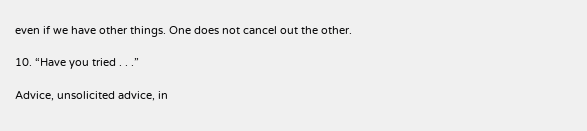even if we have other things. One does not cancel out the other.

10. “Have you tried . . .”

Advice, unsolicited advice, in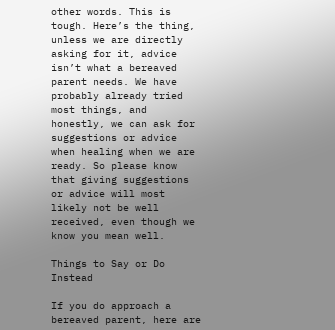other words. This is tough. Here’s the thing, unless we are directly asking for it, advice isn’t what a bereaved parent needs. We have probably already tried most things, and honestly, we can ask for suggestions or advice when healing when we are ready. So please know that giving suggestions or advice will most likely not be well received, even though we know you mean well.

Things to Say or Do Instead

If you do approach a bereaved parent, here are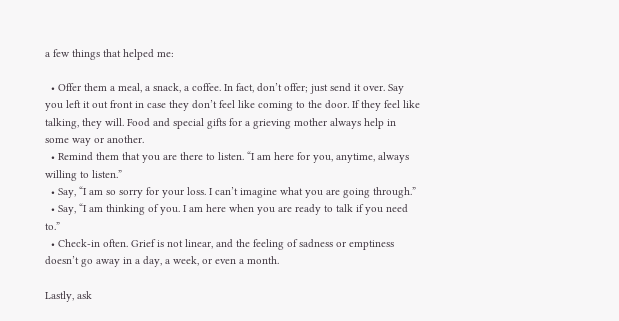a few things that helped me:

  • Offer them a meal, a snack, a coffee. In fact, don’t offer; just send it over. Say you left it out front in case they don’t feel like coming to the door. If they feel like talking, they will. Food and special gifts for a grieving mother always help in some way or another.
  • Remind them that you are there to listen. “I am here for you, anytime, always willing to listen.”
  • Say, “I am so sorry for your loss. I can’t imagine what you are going through.”
  • Say, “I am thinking of you. I am here when you are ready to talk if you need to.”
  • Check-in often. Grief is not linear, and the feeling of sadness or emptiness doesn’t go away in a day, a week, or even a month.

Lastly, ask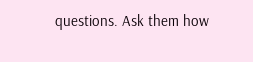questions. Ask them how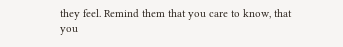they feel. Remind them that you care to know, that you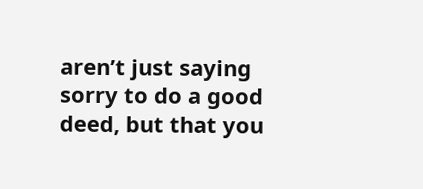aren’t just saying sorry to do a good deed, but that you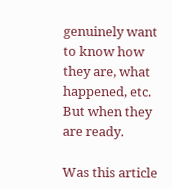genuinely want to know how they are, what happened, etc. But when they are ready.

Was this article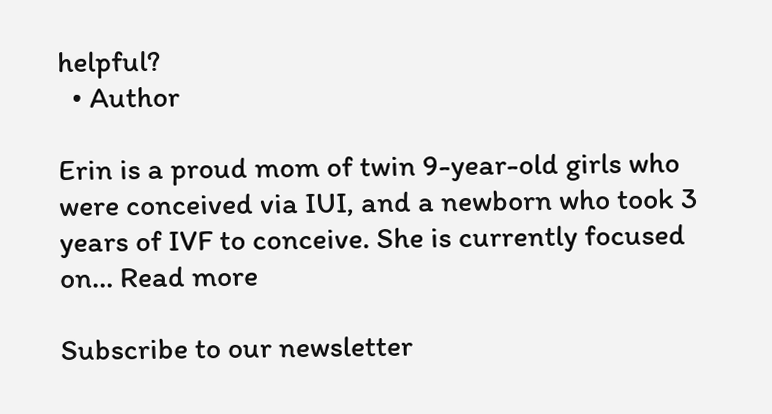helpful?
  • Author

Erin is a proud mom of twin 9-year-old girls who were conceived via IUI, and a newborn who took 3 years of IVF to conceive. She is currently focused on… Read more

Subscribe to our newsletter